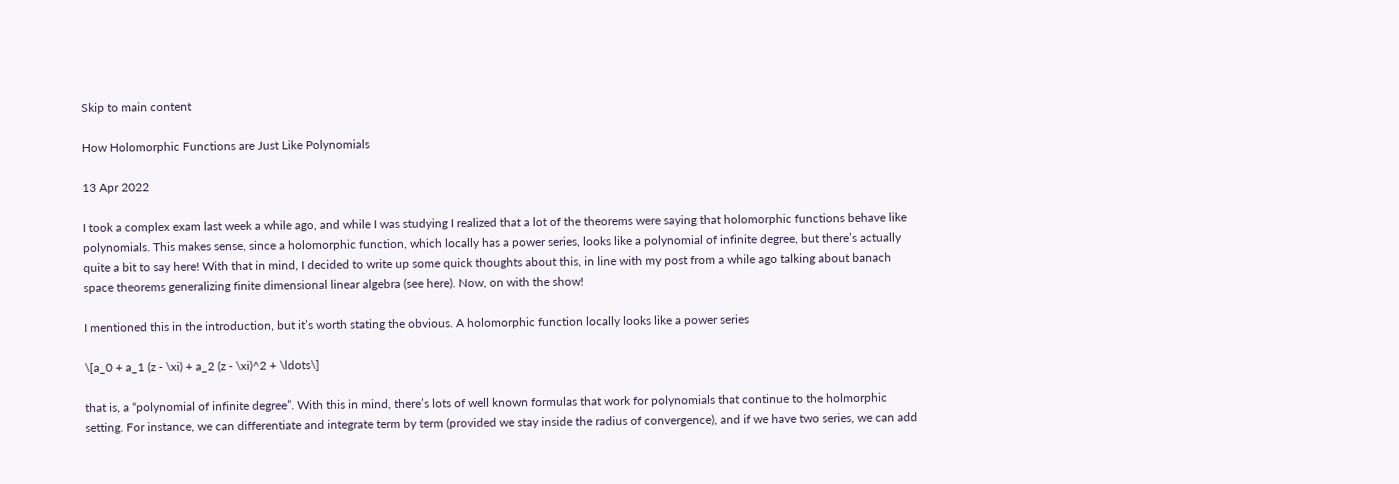Skip to main content

How Holomorphic Functions are Just Like Polynomials

13 Apr 2022

I took a complex exam last week a while ago, and while I was studying I realized that a lot of the theorems were saying that holomorphic functions behave like polynomials. This makes sense, since a holomorphic function, which locally has a power series, looks like a polynomial of infinite degree, but there’s actually quite a bit to say here! With that in mind, I decided to write up some quick thoughts about this, in line with my post from a while ago talking about banach space theorems generalizing finite dimensional linear algebra (see here). Now, on with the show!

I mentioned this in the introduction, but it’s worth stating the obvious. A holomorphic function locally looks like a power series

\[a_0 + a_1 (z - \xi) + a_2 (z - \xi)^2 + \ldots\]

that is, a “polynomial of infinite degree”. With this in mind, there’s lots of well known formulas that work for polynomials that continue to the holmorphic setting. For instance, we can differentiate and integrate term by term (provided we stay inside the radius of convergence), and if we have two series, we can add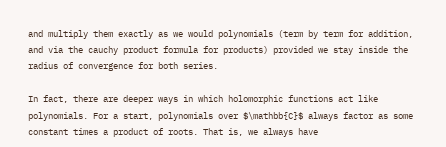and multiply them exactly as we would polynomials (term by term for addition, and via the cauchy product formula for products) provided we stay inside the radius of convergence for both series.

In fact, there are deeper ways in which holomorphic functions act like polynomials. For a start, polynomials over $\mathbb{C}$ always factor as some constant times a product of roots. That is, we always have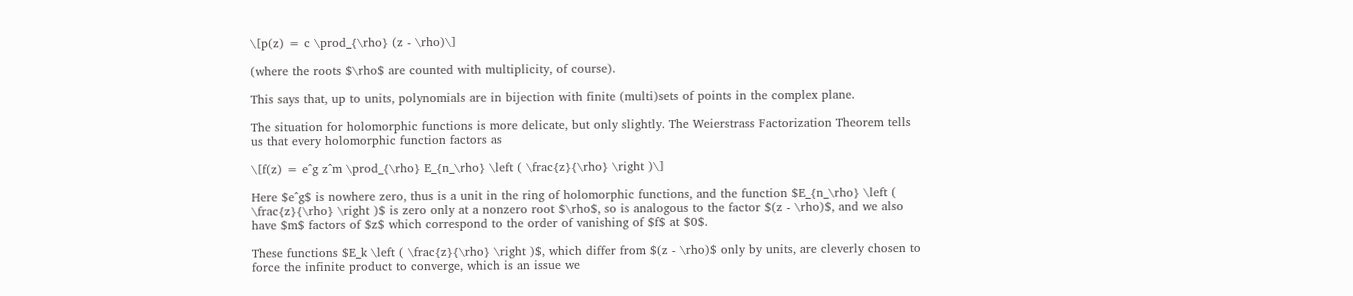\[p(z) = c \prod_{\rho} (z - \rho)\]

(where the roots $\rho$ are counted with multiplicity, of course).

This says that, up to units, polynomials are in bijection with finite (multi)sets of points in the complex plane.

The situation for holomorphic functions is more delicate, but only slightly. The Weierstrass Factorization Theorem tells us that every holomorphic function factors as

\[f(z) = e^g z^m \prod_{\rho} E_{n_\rho} \left ( \frac{z}{\rho} \right )\]

Here $e^g$ is nowhere zero, thus is a unit in the ring of holomorphic functions, and the function $E_{n_\rho} \left ( \frac{z}{\rho} \right )$ is zero only at a nonzero root $\rho$, so is analogous to the factor $(z - \rho)$, and we also have $m$ factors of $z$ which correspond to the order of vanishing of $f$ at $0$.

These functions $E_k \left ( \frac{z}{\rho} \right )$, which differ from $(z - \rho)$ only by units, are cleverly chosen to force the infinite product to converge, which is an issue we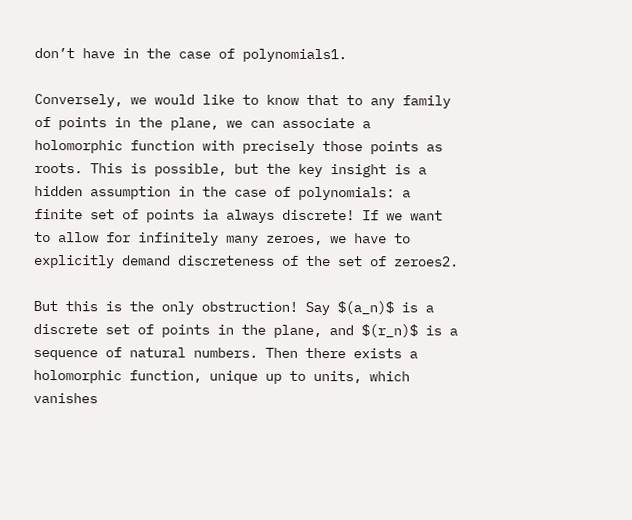don’t have in the case of polynomials1.

Conversely, we would like to know that to any family of points in the plane, we can associate a holomorphic function with precisely those points as roots. This is possible, but the key insight is a hidden assumption in the case of polynomials: a finite set of points ia always discrete! If we want to allow for infinitely many zeroes, we have to explicitly demand discreteness of the set of zeroes2.

But this is the only obstruction! Say $(a_n)$ is a discrete set of points in the plane, and $(r_n)$ is a sequence of natural numbers. Then there exists a holomorphic function, unique up to units, which vanishes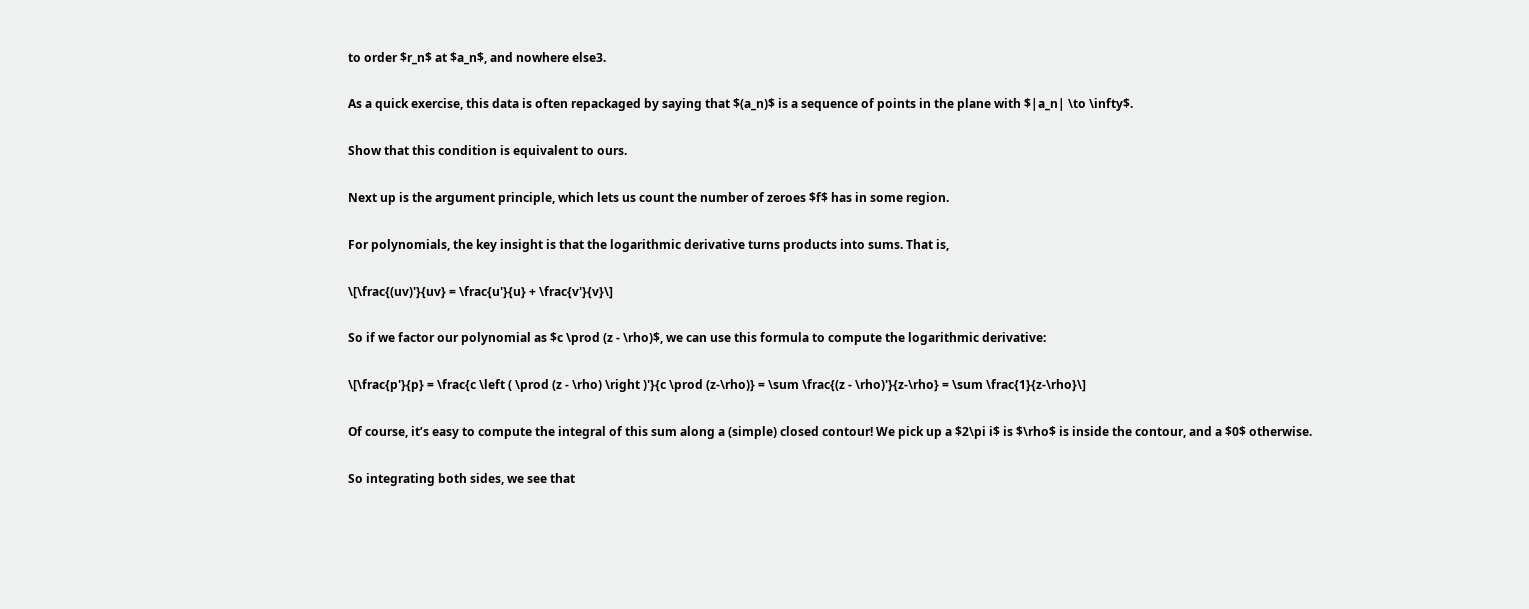to order $r_n$ at $a_n$, and nowhere else3.

As a quick exercise, this data is often repackaged by saying that $(a_n)$ is a sequence of points in the plane with $|a_n| \to \infty$.

Show that this condition is equivalent to ours.

Next up is the argument principle, which lets us count the number of zeroes $f$ has in some region.

For polynomials, the key insight is that the logarithmic derivative turns products into sums. That is,

\[\frac{(uv)'}{uv} = \frac{u'}{u} + \frac{v'}{v}\]

So if we factor our polynomial as $c \prod (z - \rho)$, we can use this formula to compute the logarithmic derivative:

\[\frac{p'}{p} = \frac{c \left ( \prod (z - \rho) \right )'}{c \prod (z-\rho)} = \sum \frac{(z - \rho)'}{z-\rho} = \sum \frac{1}{z-\rho}\]

Of course, it’s easy to compute the integral of this sum along a (simple) closed contour! We pick up a $2\pi i$ is $\rho$ is inside the contour, and a $0$ otherwise.

So integrating both sides, we see that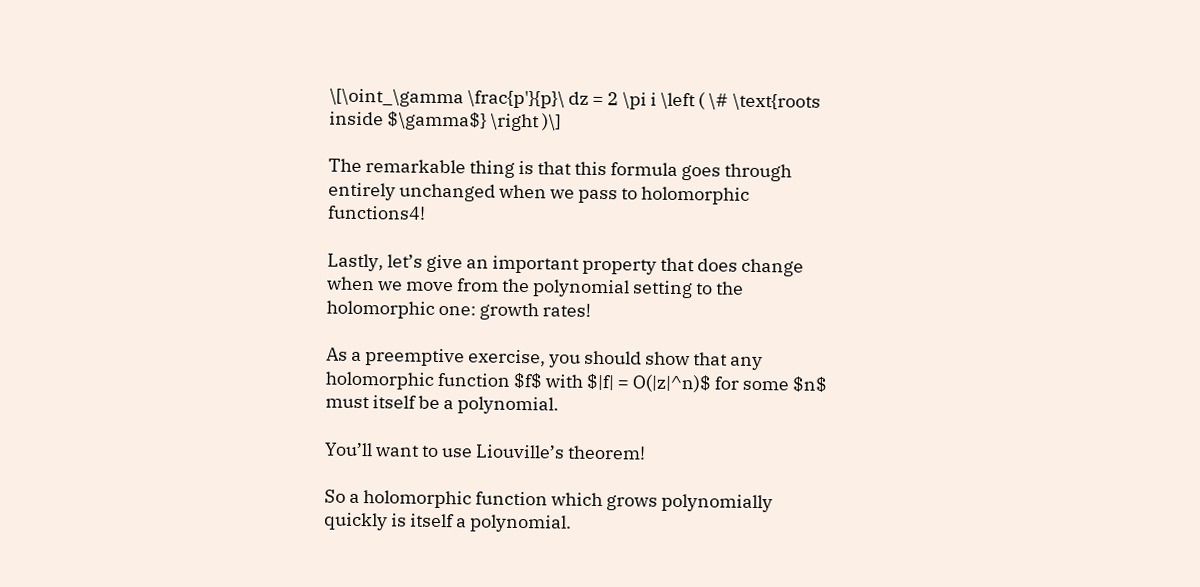\[\oint_\gamma \frac{p'}{p}\ dz = 2 \pi i \left ( \# \text{roots inside $\gamma$} \right )\]

The remarkable thing is that this formula goes through entirely unchanged when we pass to holomorphic functions4!

Lastly, let’s give an important property that does change when we move from the polynomial setting to the holomorphic one: growth rates!

As a preemptive exercise, you should show that any holomorphic function $f$ with $|f| = O(|z|^n)$ for some $n$ must itself be a polynomial.

You’ll want to use Liouville’s theorem!

So a holomorphic function which grows polynomially quickly is itself a polynomial.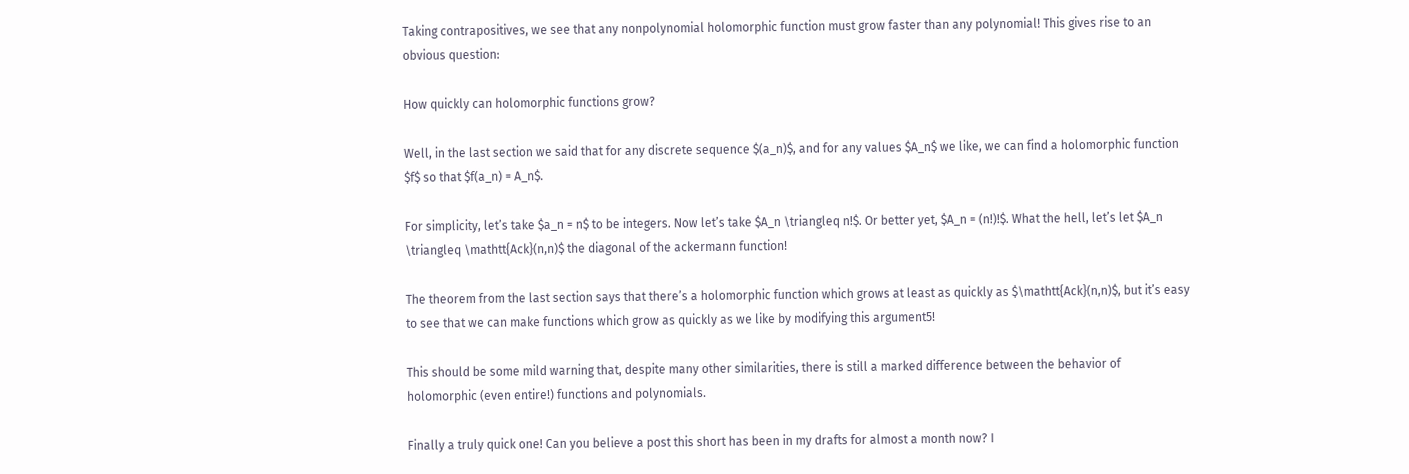Taking contrapositives, we see that any nonpolynomial holomorphic function must grow faster than any polynomial! This gives rise to an obvious question:

How quickly can holomorphic functions grow?

Well, in the last section we said that for any discrete sequence $(a_n)$, and for any values $A_n$ we like, we can find a holomorphic function $f$ so that $f(a_n) = A_n$.

For simplicity, let’s take $a_n = n$ to be integers. Now let’s take $A_n \triangleq n!$. Or better yet, $A_n = (n!)!$. What the hell, let’s let $A_n \triangleq \mathtt{Ack}(n,n)$ the diagonal of the ackermann function!

The theorem from the last section says that there’s a holomorphic function which grows at least as quickly as $\mathtt{Ack}(n,n)$, but it’s easy to see that we can make functions which grow as quickly as we like by modifying this argument5!

This should be some mild warning that, despite many other similarities, there is still a marked difference between the behavior of holomorphic (even entire!) functions and polynomials.

Finally a truly quick one! Can you believe a post this short has been in my drafts for almost a month now? I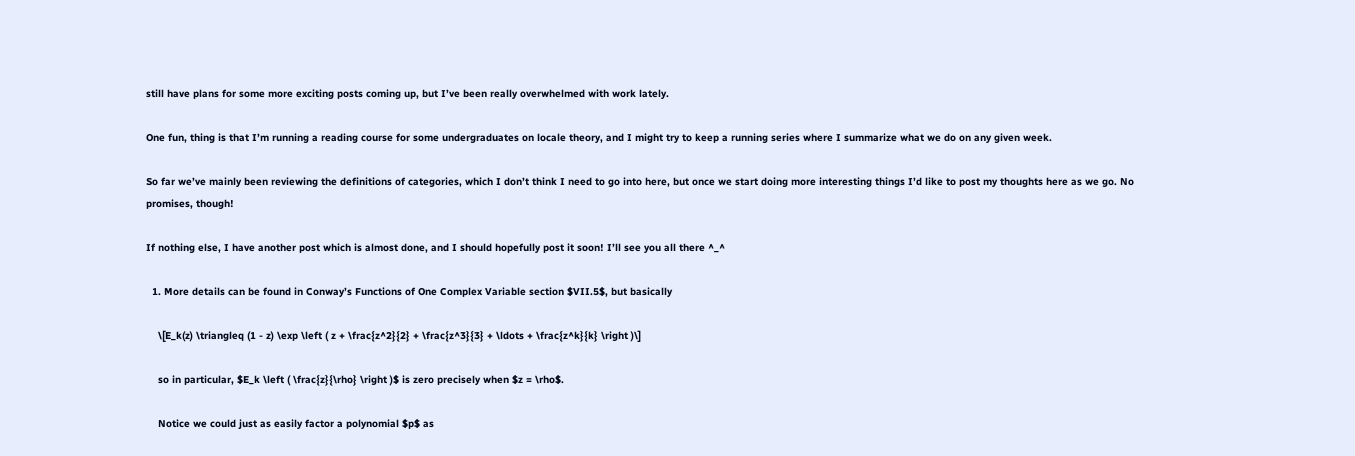still have plans for some more exciting posts coming up, but I’ve been really overwhelmed with work lately.

One fun, thing is that I’m running a reading course for some undergraduates on locale theory, and I might try to keep a running series where I summarize what we do on any given week.

So far we’ve mainly been reviewing the definitions of categories, which I don’t think I need to go into here, but once we start doing more interesting things I’d like to post my thoughts here as we go. No promises, though!

If nothing else, I have another post which is almost done, and I should hopefully post it soon! I’ll see you all there ^_^

  1. More details can be found in Conway’s Functions of One Complex Variable section $VII.5$, but basically

    \[E_k(z) \triangleq (1 - z) \exp \left ( z + \frac{z^2}{2} + \frac{z^3}{3} + \ldots + \frac{z^k}{k} \right )\]

    so in particular, $E_k \left ( \frac{z}{\rho} \right )$ is zero precisely when $z = \rho$.

    Notice we could just as easily factor a polynomial $p$ as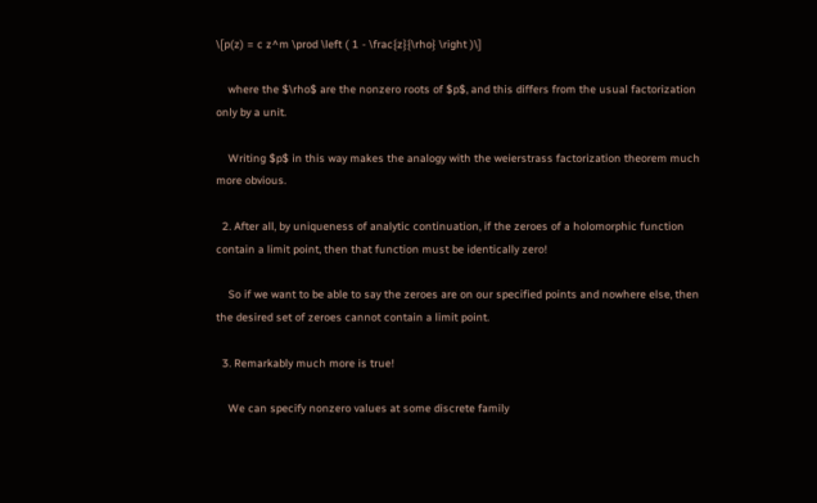\[p(z) = c z^m \prod \left ( 1 - \frac{z}{\rho} \right )\]

    where the $\rho$ are the nonzero roots of $p$, and this differs from the usual factorization only by a unit.

    Writing $p$ in this way makes the analogy with the weierstrass factorization theorem much more obvious.

  2. After all, by uniqueness of analytic continuation, if the zeroes of a holomorphic function contain a limit point, then that function must be identically zero!

    So if we want to be able to say the zeroes are on our specified points and nowhere else, then the desired set of zeroes cannot contain a limit point.

  3. Remarkably much more is true!

    We can specify nonzero values at some discrete family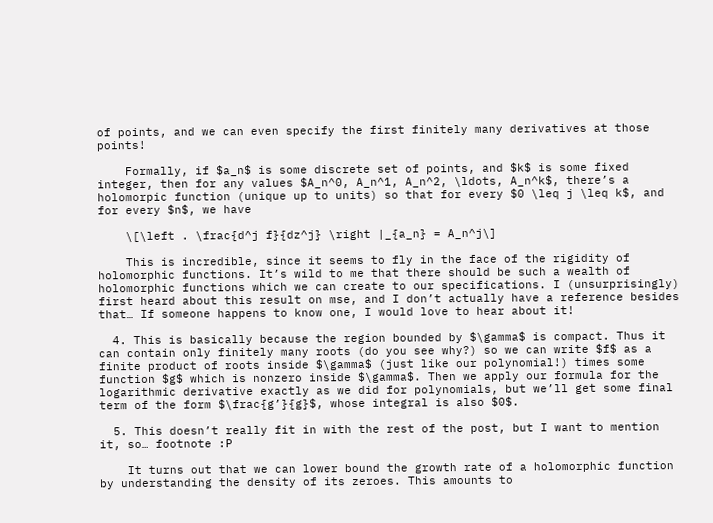of points, and we can even specify the first finitely many derivatives at those points!

    Formally, if $a_n$ is some discrete set of points, and $k$ is some fixed integer, then for any values $A_n^0, A_n^1, A_n^2, \ldots, A_n^k$, there’s a holomorpic function (unique up to units) so that for every $0 \leq j \leq k$, and for every $n$, we have

    \[\left . \frac{d^j f}{dz^j} \right |_{a_n} = A_n^j\]

    This is incredible, since it seems to fly in the face of the rigidity of holomorphic functions. It’s wild to me that there should be such a wealth of holomorphic functions which we can create to our specifications. I (unsurprisingly) first heard about this result on mse, and I don’t actually have a reference besides that… If someone happens to know one, I would love to hear about it!

  4. This is basically because the region bounded by $\gamma$ is compact. Thus it can contain only finitely many roots (do you see why?) so we can write $f$ as a finite product of roots inside $\gamma$ (just like our polynomial!) times some function $g$ which is nonzero inside $\gamma$. Then we apply our formula for the logarithmic derivative exactly as we did for polynomials, but we’ll get some final term of the form $\frac{g’}{g}$, whose integral is also $0$.

  5. This doesn’t really fit in with the rest of the post, but I want to mention it, so… footnote :P

    It turns out that we can lower bound the growth rate of a holomorphic function by understanding the density of its zeroes. This amounts to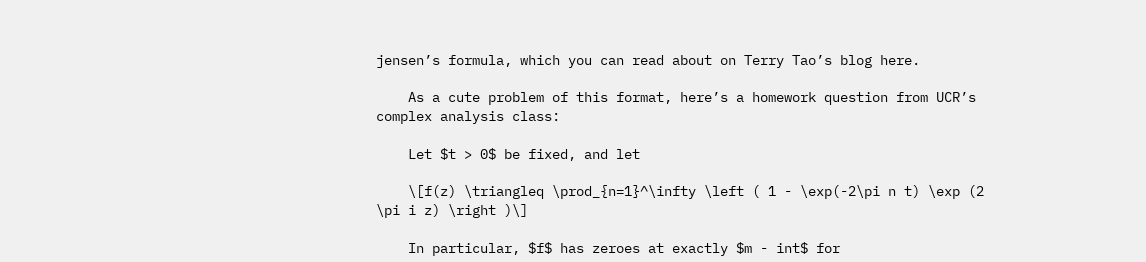jensen’s formula, which you can read about on Terry Tao’s blog here.

    As a cute problem of this format, here’s a homework question from UCR’s complex analysis class:

    Let $t > 0$ be fixed, and let

    \[f(z) \triangleq \prod_{n=1}^\infty \left ( 1 - \exp(-2\pi n t) \exp (2 \pi i z) \right )\]

    In particular, $f$ has zeroes at exactly $m - int$ for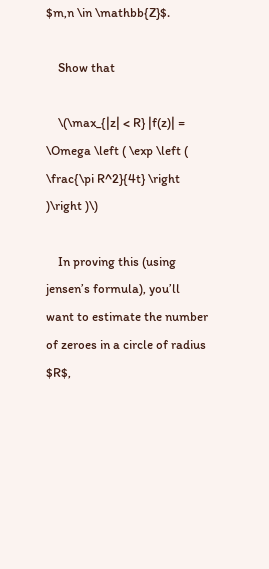$m,n \in \mathbb{Z}$.

    Show that

    \(\max_{|z| < R} |f(z)| = \Omega \left ( \exp \left ( \frac{\pi R^2}{4t} \right )\right )\)

    In proving this (using jensen’s formula), you’ll want to estimate the number of zeroes in a circle of radius $R$,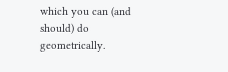which you can (and should) do geometrically.